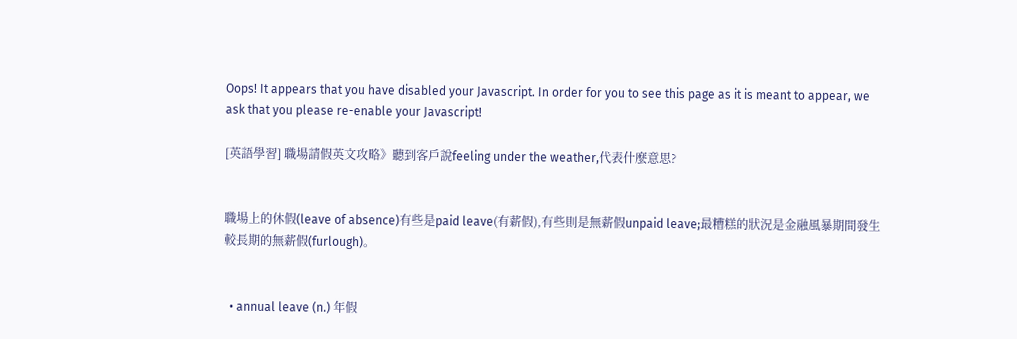Oops! It appears that you have disabled your Javascript. In order for you to see this page as it is meant to appear, we ask that you please re-enable your Javascript!

[英語學習] 職場請假英文攻略》聽到客戶說feeling under the weather,代表什麼意思?


職場上的休假(leave of absence)有些是paid leave(有薪假),有些則是無薪假unpaid leave;最糟糕的狀況是金融風暴期間發生較長期的無薪假(furlough)。


  • annual leave (n.) 年假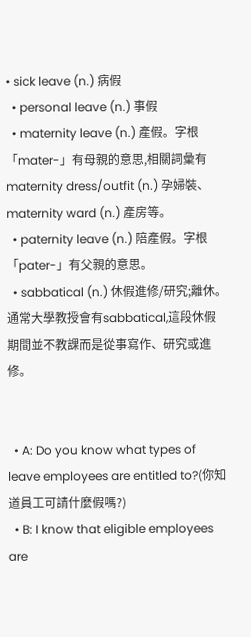• sick leave (n.) 病假
  • personal leave (n.) 事假
  • maternity leave (n.) 產假。字根「mater-」有母親的意思,相關詞彙有maternity dress/outfit (n.) 孕婦裝、maternity ward (n.) 產房等。
  • paternity leave (n.) 陪產假。字根「pater-」有父親的意思。
  • sabbatical (n.) 休假進修/研究;離休。通常大學教授會有sabbatical,這段休假期間並不教課而是從事寫作、研究或進修。


  • A: Do you know what types of leave employees are entitled to?(你知道員工可請什麼假嗎?)
  • B: I know that eligible employees are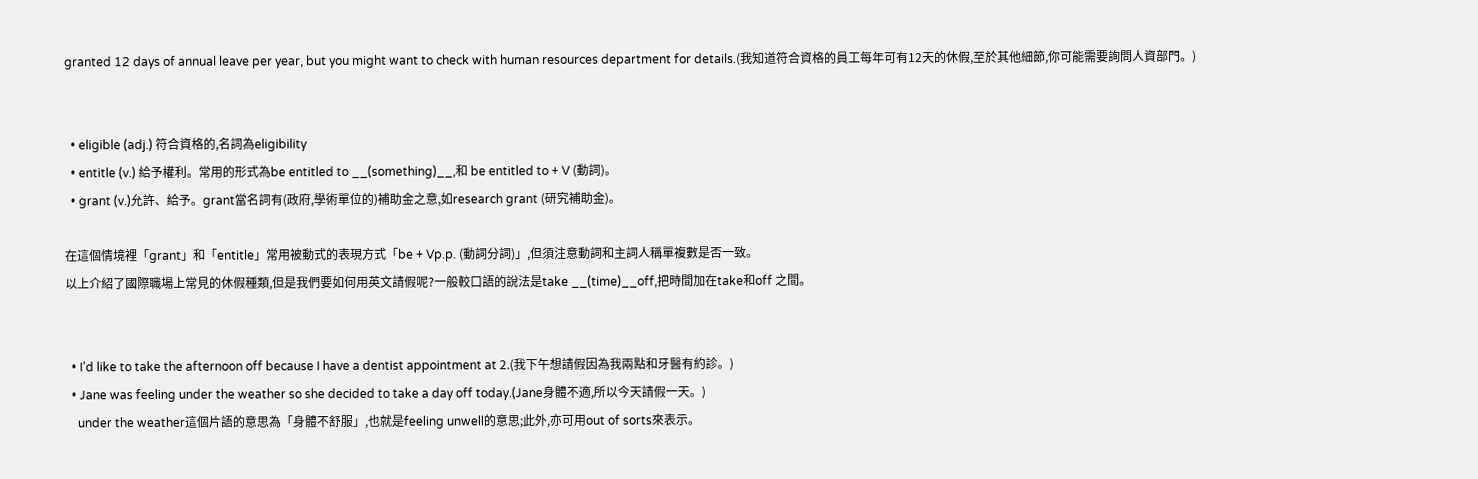granted 12 days of annual leave per year, but you might want to check with human resources department for details.(我知道符合資格的員工每年可有12天的休假,至於其他細節,你可能需要詢問人資部門。)


  • eligible (adj.) 符合資格的,名詞為eligibility
  • entitle (v.) 給予權利。常用的形式為be entitled to __(something)__,和 be entitled to + V (動詞)。
  • grant (v.)允許、給予。grant當名詞有(政府,學術單位的)補助金之意,如research grant (研究補助金)。

在這個情境裡「grant」和「entitle」常用被動式的表現方式「be + Vp.p. (動詞分詞)」,但須注意動詞和主詞人稱單複數是否一致。
以上介紹了國際職場上常見的休假種類,但是我們要如何用英文請假呢?一般較口語的說法是take __(time)__off,把時間加在take和off 之間。


  • I’d like to take the afternoon off because I have a dentist appointment at 2.(我下午想請假因為我兩點和牙醫有約診。)
  • Jane was feeling under the weather so she decided to take a day off today.(Jane身體不適,所以今天請假一天。)
    under the weather這個片語的意思為「身體不舒服」,也就是feeling unwell的意思;此外,亦可用out of sorts來表示。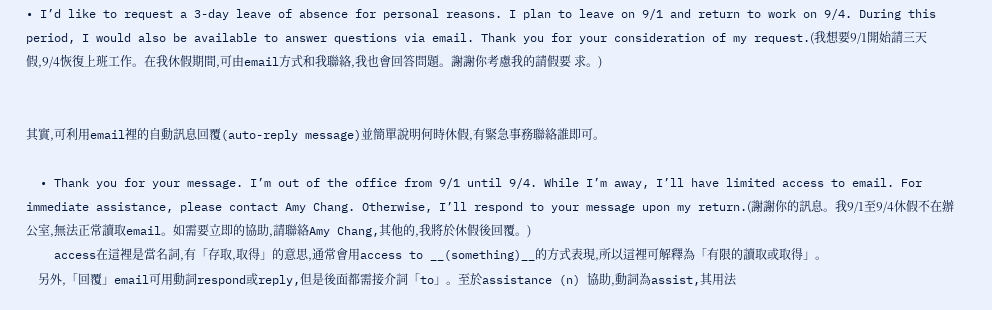• I’d like to request a 3-day leave of absence for personal reasons. I plan to leave on 9/1 and return to work on 9/4. During this period, I would also be available to answer questions via email. Thank you for your consideration of my request.(我想要9/1開始請三天假,9/4恢復上班工作。在我休假期間,可由email方式和我聯絡,我也會回答問題。謝謝你考慮我的請假要 求。)


其實,可利用email裡的自動訊息回覆(auto-reply message)並簡單說明何時休假,有緊急事務聯絡誰即可。

  • Thank you for your message. I’m out of the office from 9/1 until 9/4. While I’m away, I’ll have limited access to email. For immediate assistance, please contact Amy Chang. Otherwise, I’ll respond to your message upon my return.(謝謝你的訊息。我9/1至9/4休假不在辦公室,無法正常讀取email。如需要立即的協助,請聯絡Amy Chang,其他的,我將於休假後回覆。)
    access在這裡是當名詞,有「存取,取得」的意思,通常會用access to __(something)__的方式表現,所以這裡可解釋為「有限的讀取或取得」。
    另外,「回覆」email可用動詞respond或reply,但是後面都需接介詞「to」。至於assistance (n) 協助,動詞為assist,其用法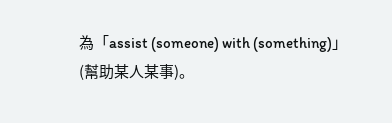為「assist (someone) with (something)」 (幫助某人某事)。